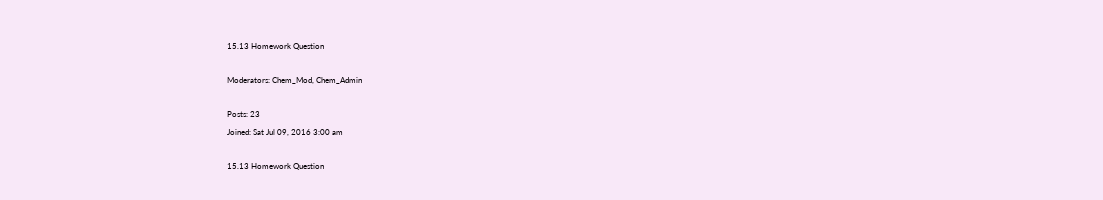15.13 Homework Question

Moderators: Chem_Mod, Chem_Admin

Posts: 23
Joined: Sat Jul 09, 2016 3:00 am

15.13 Homework Question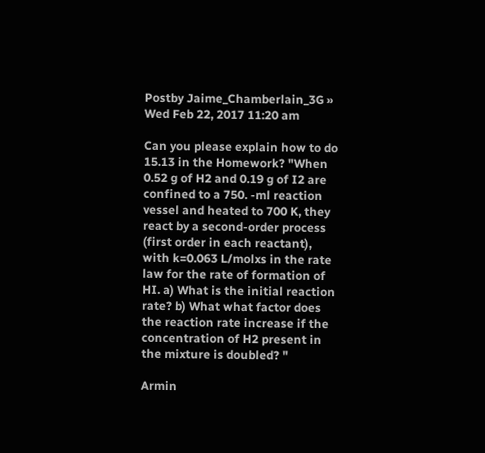Postby Jaime_Chamberlain_3G » Wed Feb 22, 2017 11:20 am

Can you please explain how to do 15.13 in the Homework? "When 0.52 g of H2 and 0.19 g of I2 are confined to a 750. -ml reaction vessel and heated to 700 K, they react by a second-order process (first order in each reactant), with k=0.063 L/molxs in the rate law for the rate of formation of HI. a) What is the initial reaction rate? b) What what factor does the reaction rate increase if the concentration of H2 present in the mixture is doubled? "

Armin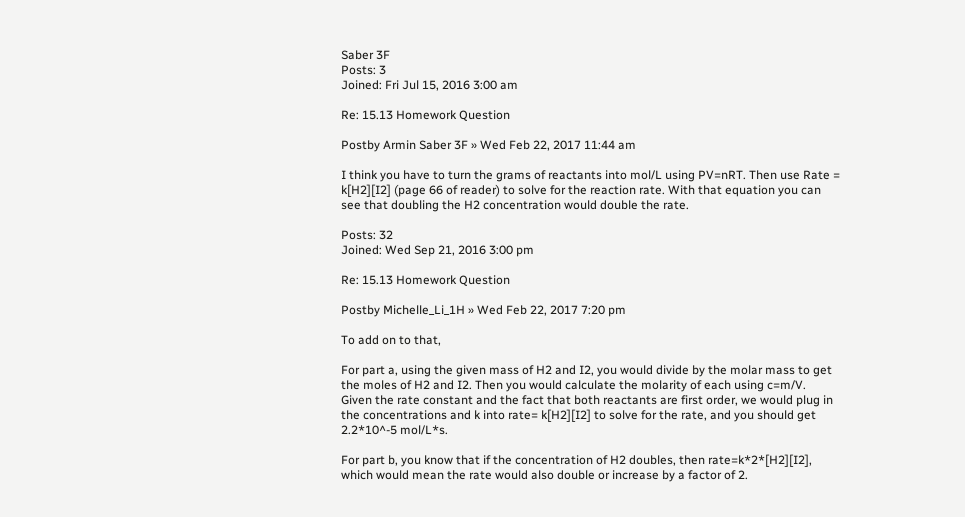Saber 3F
Posts: 3
Joined: Fri Jul 15, 2016 3:00 am

Re: 15.13 Homework Question

Postby Armin Saber 3F » Wed Feb 22, 2017 11:44 am

I think you have to turn the grams of reactants into mol/L using PV=nRT. Then use Rate = k[H2][I2] (page 66 of reader) to solve for the reaction rate. With that equation you can see that doubling the H2 concentration would double the rate.

Posts: 32
Joined: Wed Sep 21, 2016 3:00 pm

Re: 15.13 Homework Question

Postby Michelle_Li_1H » Wed Feb 22, 2017 7:20 pm

To add on to that,

For part a, using the given mass of H2 and I2, you would divide by the molar mass to get the moles of H2 and I2. Then you would calculate the molarity of each using c=m/V.
Given the rate constant and the fact that both reactants are first order, we would plug in the concentrations and k into rate= k[H2][I2] to solve for the rate, and you should get 2.2*10^-5 mol/L*s.

For part b, you know that if the concentration of H2 doubles, then rate=k*2*[H2][I2], which would mean the rate would also double or increase by a factor of 2.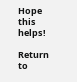Hope this helps!

Return to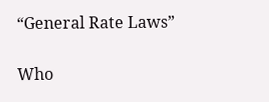“General Rate Laws”

Who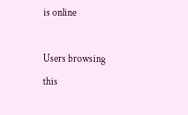is online

Users browsing this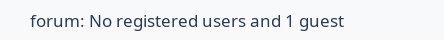forum: No registered users and 1 guest